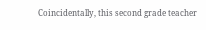Coincidentally, this second grade teacher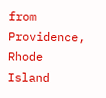from Providence, Rhode Island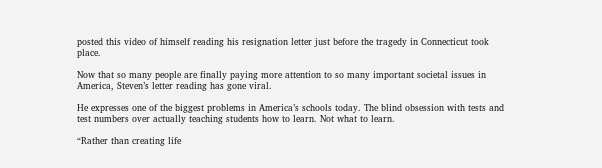posted this video of himself reading his resignation letter just before the tragedy in Connecticut took place.

Now that so many people are finally paying more attention to so many important societal issues in America, Steven’s letter reading has gone viral.

He expresses one of the biggest problems in America’s schools today. The blind obsession with tests and test numbers over actually teaching students how to learn. Not what to learn.

“Rather than creating life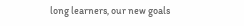long learners, our new goals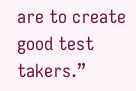are to create good test takers.”